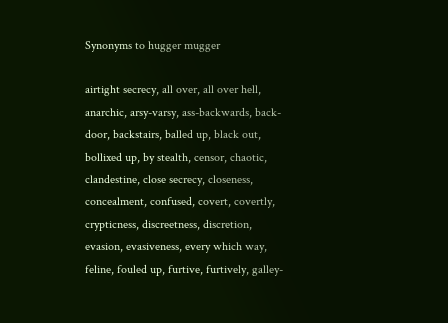Synonyms to hugger mugger

airtight secrecy, all over, all over hell, anarchic, arsy-varsy, ass-backwards, back-door, backstairs, balled up, black out, bollixed up, by stealth, censor, chaotic, clandestine, close secrecy, closeness, concealment, confused, covert, covertly, crypticness, discreetness, discretion, evasion, evasiveness, every which way, feline, fouled up, furtive, furtively, galley-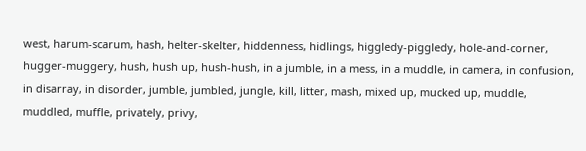west, harum-scarum, hash, helter-skelter, hiddenness, hidlings, higgledy-piggledy, hole-and-corner, hugger-muggery, hush, hush up, hush-hush, in a jumble, in a mess, in a muddle, in camera, in confusion, in disarray, in disorder, jumble, jumbled, jungle, kill, litter, mash, mixed up, mucked up, muddle, muddled, muffle, privately, privy,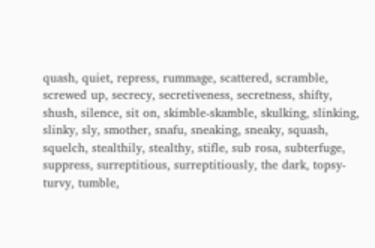quash, quiet, repress, rummage, scattered, scramble, screwed up, secrecy, secretiveness, secretness, shifty, shush, silence, sit on, skimble-skamble, skulking, slinking, slinky, sly, smother, snafu, sneaking, sneaky, squash, squelch, stealthily, stealthy, stifle, sub rosa, subterfuge, suppress, surreptitious, surreptitiously, the dark, topsy-turvy, tumble,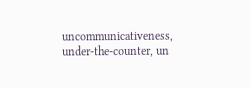uncommunicativeness, under-the-counter, un